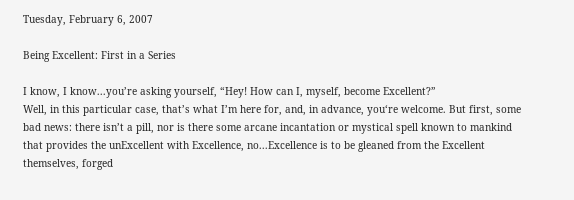Tuesday, February 6, 2007

Being Excellent: First in a Series

I know, I know...you’re asking yourself, “Hey! How can I, myself, become Excellent?”
Well, in this particular case, that’s what I’m here for, and, in advance, you‘re welcome. But first, some bad news: there isn’t a pill, nor is there some arcane incantation or mystical spell known to mankind that provides the unExcellent with Excellence, no...Excellence is to be gleaned from the Excellent themselves, forged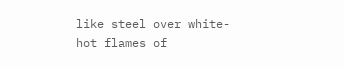like steel over white-hot flames of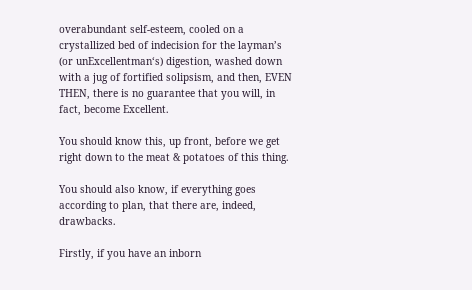overabundant self-esteem, cooled on a crystallized bed of indecision for the layman’s (or unExcellentman‘s) digestion, washed down with a jug of fortified solipsism, and then, EVEN THEN, there is no guarantee that you will, in fact, become Excellent.

You should know this, up front, before we get right down to the meat & potatoes of this thing.

You should also know, if everything goes according to plan, that there are, indeed, drawbacks.

Firstly, if you have an inborn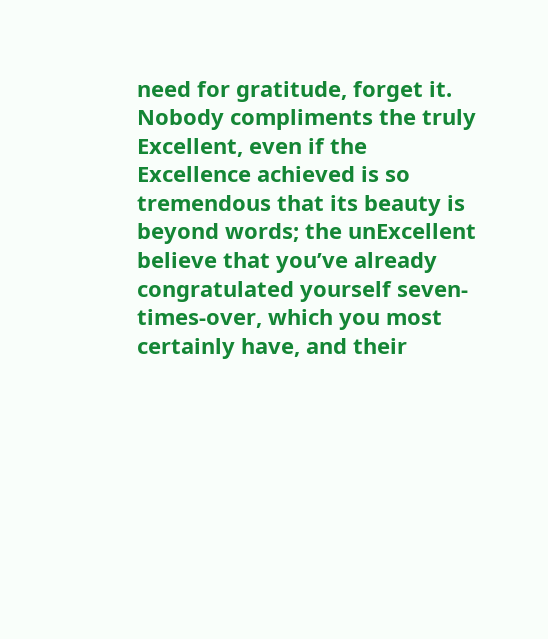need for gratitude, forget it. Nobody compliments the truly Excellent, even if the Excellence achieved is so tremendous that its beauty is beyond words; the unExcellent believe that you’ve already congratulated yourself seven-times-over, which you most certainly have, and their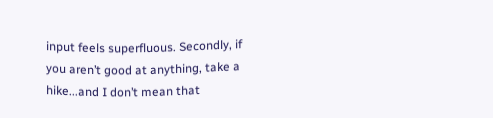input feels superfluous. Secondly, if you aren’t good at anything, take a hike...and I don’t mean that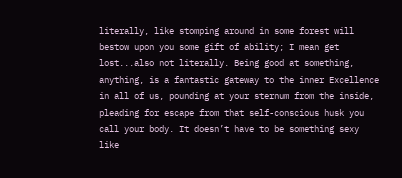literally, like stomping around in some forest will bestow upon you some gift of ability; I mean get lost...also not literally. Being good at something, anything, is a fantastic gateway to the inner Excellence in all of us, pounding at your sternum from the inside, pleading for escape from that self-conscious husk you call your body. It doesn’t have to be something sexy like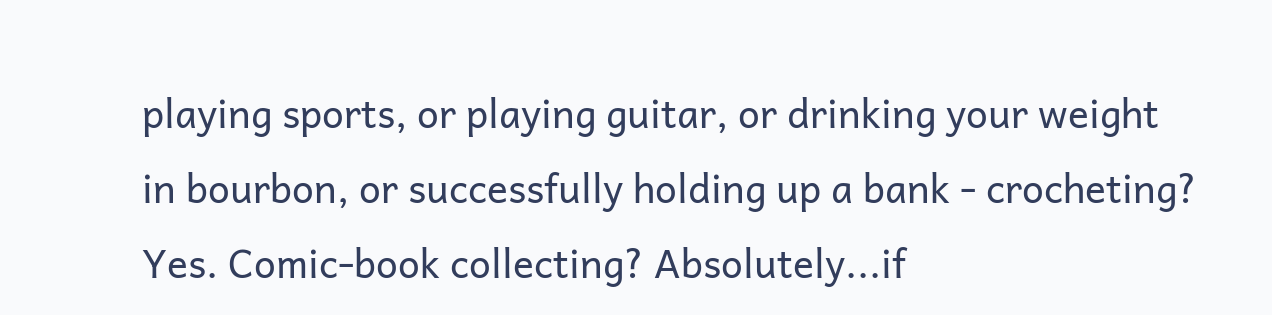playing sports, or playing guitar, or drinking your weight in bourbon, or successfully holding up a bank - crocheting? Yes. Comic-book collecting? Absolutely...if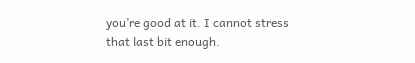you’re good at it. I cannot stress that last bit enough.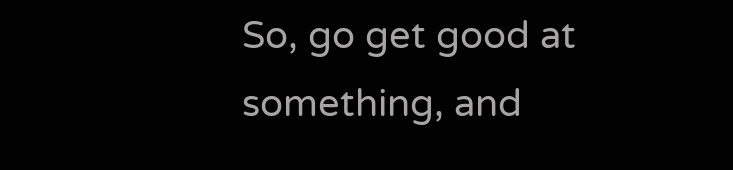So, go get good at something, and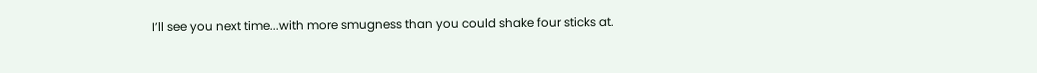I’ll see you next time...with more smugness than you could shake four sticks at.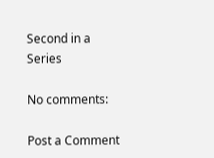Second in a Series

No comments:

Post a Comment